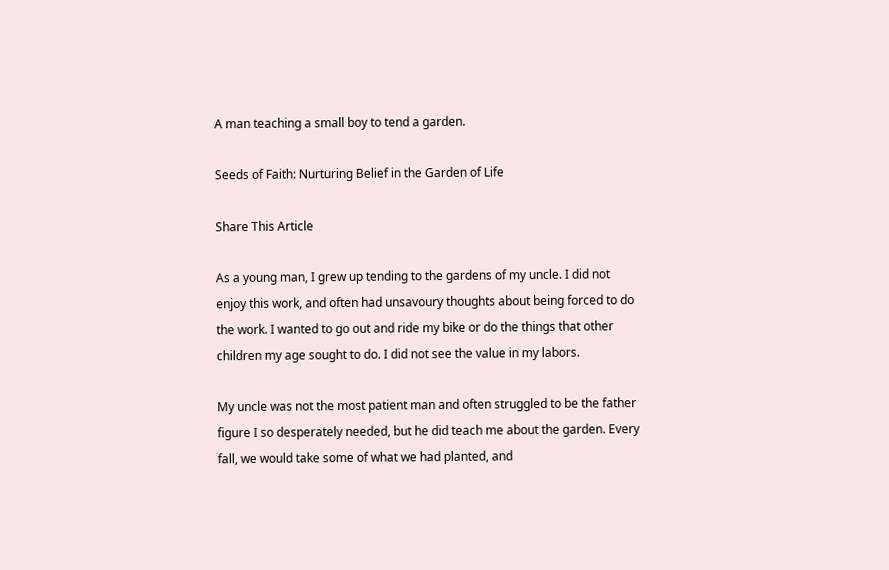A man teaching a small boy to tend a garden.

Seeds of Faith: Nurturing Belief in the Garden of Life

Share This Article

As a young man, I grew up tending to the gardens of my uncle. I did not enjoy this work, and often had unsavoury thoughts about being forced to do the work. I wanted to go out and ride my bike or do the things that other children my age sought to do. I did not see the value in my labors.

My uncle was not the most patient man and often struggled to be the father figure I so desperately needed, but he did teach me about the garden. Every fall, we would take some of what we had planted, and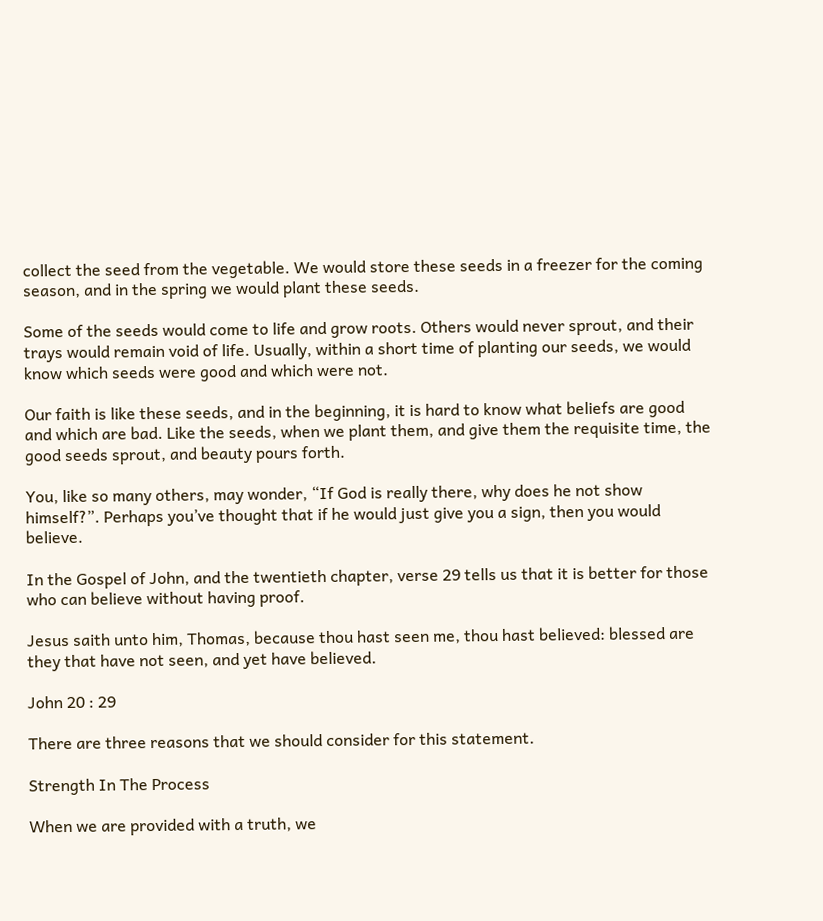collect the seed from the vegetable. We would store these seeds in a freezer for the coming season, and in the spring we would plant these seeds.

Some of the seeds would come to life and grow roots. Others would never sprout, and their trays would remain void of life. Usually, within a short time of planting our seeds, we would know which seeds were good and which were not.

Our faith is like these seeds, and in the beginning, it is hard to know what beliefs are good and which are bad. Like the seeds, when we plant them, and give them the requisite time, the good seeds sprout, and beauty pours forth.

You, like so many others, may wonder, “If God is really there, why does he not show himself?”. Perhaps you’ve thought that if he would just give you a sign, then you would believe.

In the Gospel of John, and the twentieth chapter, verse 29 tells us that it is better for those who can believe without having proof.

Jesus saith unto him, Thomas, because thou hast seen me, thou hast believed: blessed are they that have not seen, and yet have believed.

John 20 : 29

There are three reasons that we should consider for this statement.

Strength In The Process

When we are provided with a truth, we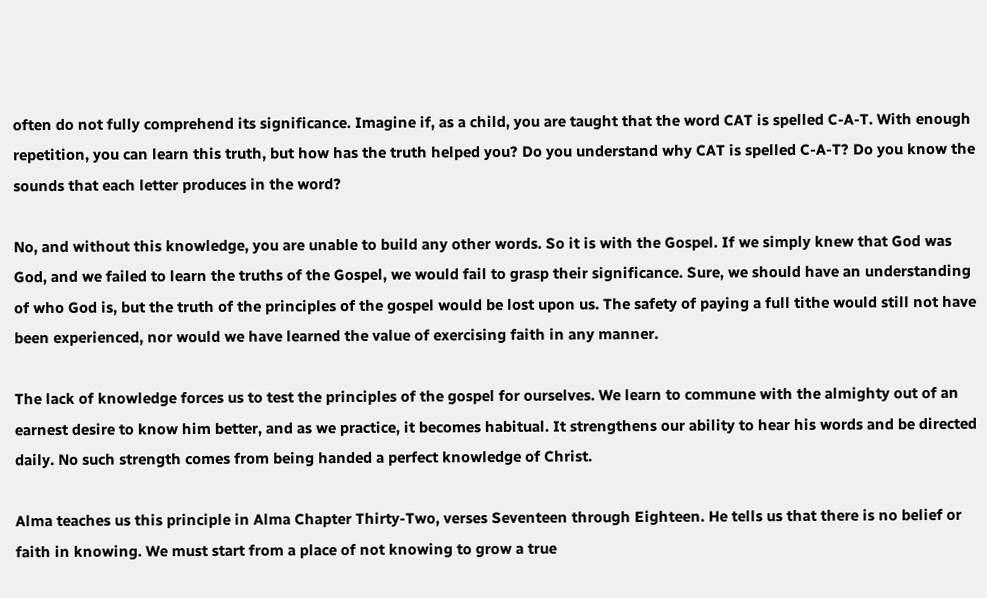often do not fully comprehend its significance. Imagine if, as a child, you are taught that the word CAT is spelled C-A-T. With enough repetition, you can learn this truth, but how has the truth helped you? Do you understand why CAT is spelled C-A-T? Do you know the sounds that each letter produces in the word?

No, and without this knowledge, you are unable to build any other words. So it is with the Gospel. If we simply knew that God was God, and we failed to learn the truths of the Gospel, we would fail to grasp their significance. Sure, we should have an understanding of who God is, but the truth of the principles of the gospel would be lost upon us. The safety of paying a full tithe would still not have been experienced, nor would we have learned the value of exercising faith in any manner.

The lack of knowledge forces us to test the principles of the gospel for ourselves. We learn to commune with the almighty out of an earnest desire to know him better, and as we practice, it becomes habitual. It strengthens our ability to hear his words and be directed daily. No such strength comes from being handed a perfect knowledge of Christ.

Alma teaches us this principle in Alma Chapter Thirty-Two, verses Seventeen through Eighteen. He tells us that there is no belief or faith in knowing. We must start from a place of not knowing to grow a true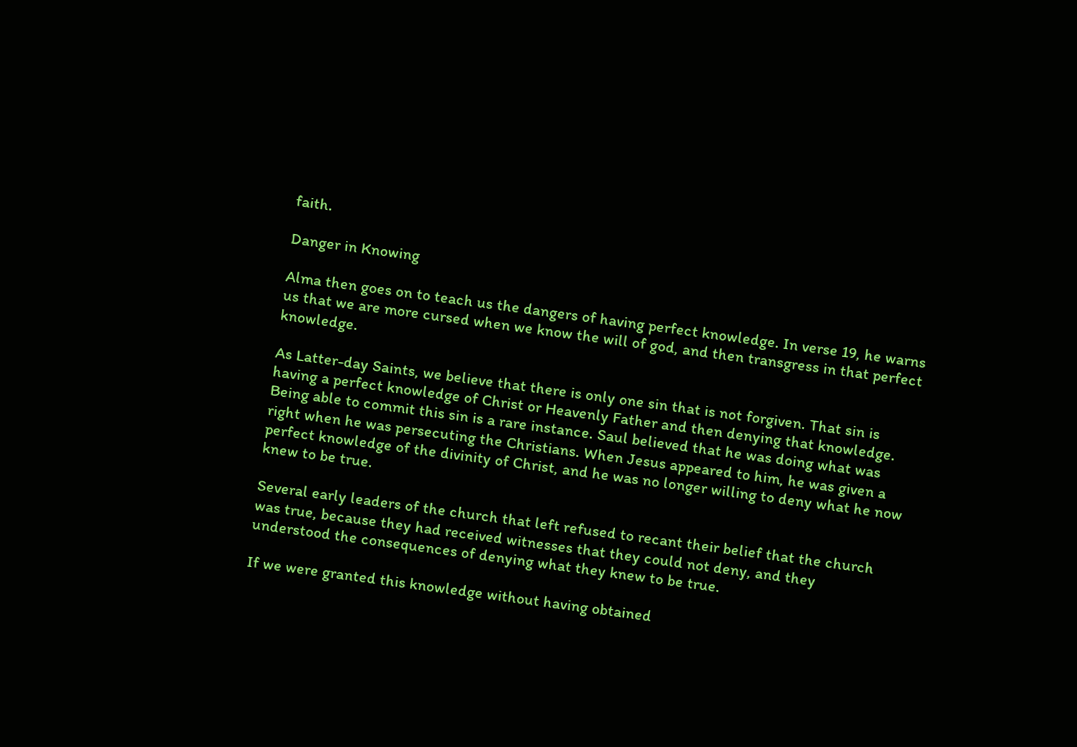faith.

Danger in Knowing

Alma then goes on to teach us the dangers of having perfect knowledge. In verse 19, he warns us that we are more cursed when we know the will of god, and then transgress in that perfect knowledge.

As Latter-day Saints, we believe that there is only one sin that is not forgiven. That sin is having a perfect knowledge of Christ or Heavenly Father and then denying that knowledge. Being able to commit this sin is a rare instance. Saul believed that he was doing what was right when he was persecuting the Christians. When Jesus appeared to him, he was given a perfect knowledge of the divinity of Christ, and he was no longer willing to deny what he now knew to be true.

Several early leaders of the church that left refused to recant their belief that the church was true, because they had received witnesses that they could not deny, and they understood the consequences of denying what they knew to be true.

If we were granted this knowledge without having obtained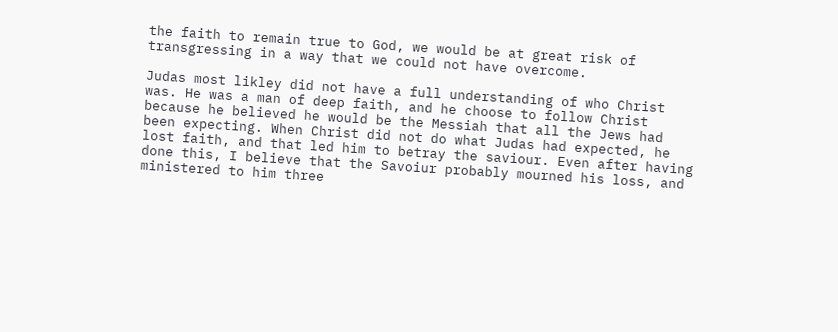the faith to remain true to God, we would be at great risk of transgressing in a way that we could not have overcome.

Judas most likley did not have a full understanding of who Christ was. He was a man of deep faith, and he choose to follow Christ because he believed he would be the Messiah that all the Jews had been expecting. When Christ did not do what Judas had expected, he lost faith, and that led him to betray the saviour. Even after having done this, I believe that the Savoiur probably mourned his loss, and ministered to him three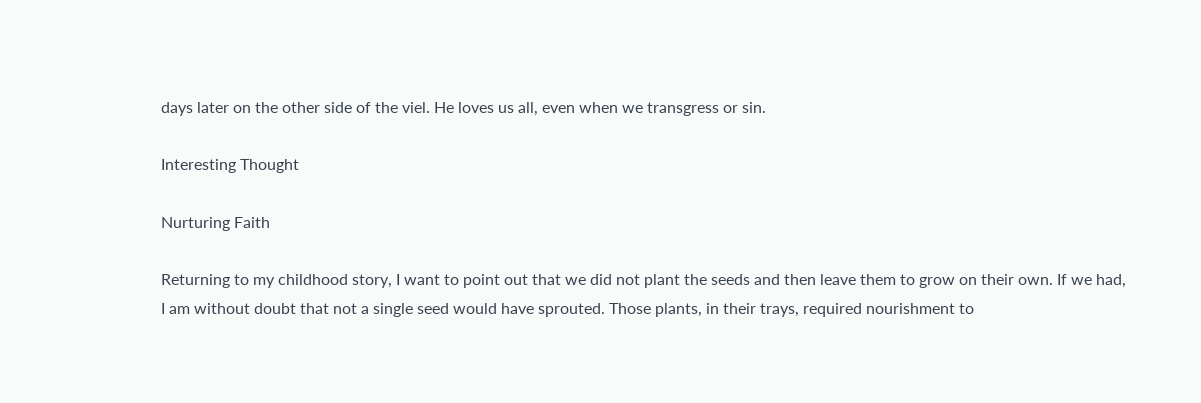days later on the other side of the viel. He loves us all, even when we transgress or sin.

Interesting Thought

Nurturing Faith

Returning to my childhood story, I want to point out that we did not plant the seeds and then leave them to grow on their own. If we had, I am without doubt that not a single seed would have sprouted. Those plants, in their trays, required nourishment to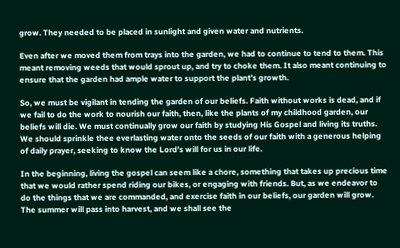grow. They needed to be placed in sunlight and given water and nutrients.

Even after we moved them from trays into the garden, we had to continue to tend to them. This meant removing weeds that would sprout up, and try to choke them. It also meant continuing to ensure that the garden had ample water to support the plant’s growth.

So, we must be vigilant in tending the garden of our beliefs. Faith without works is dead, and if we fail to do the work to nourish our faith, then, like the plants of my childhood garden, our beliefs will die. We must continually grow our faith by studying His Gospel and living its truths. We should sprinkle thee everlasting water onto the seeds of our faith with a generous helping of daily prayer, seeking to know the Lord’s will for us in our life.

In the beginning, living the gospel can seem like a chore, something that takes up precious time that we would rather spend riding our bikes, or engaging with friends. But, as we endeavor to do the things that we are commanded, and exercise faith in our beliefs, our garden will grow. The summer will pass into harvest, and we shall see the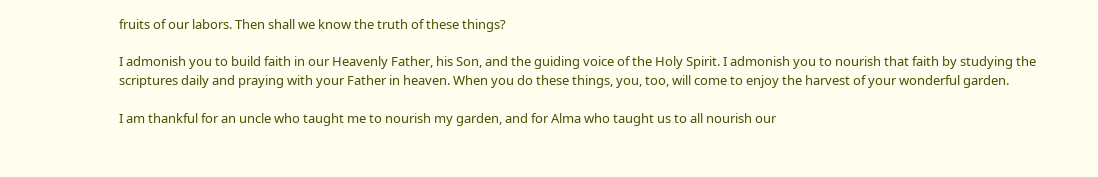fruits of our labors. Then shall we know the truth of these things?

I admonish you to build faith in our Heavenly Father, his Son, and the guiding voice of the Holy Spirit. I admonish you to nourish that faith by studying the scriptures daily and praying with your Father in heaven. When you do these things, you, too, will come to enjoy the harvest of your wonderful garden.

I am thankful for an uncle who taught me to nourish my garden, and for Alma who taught us to all nourish our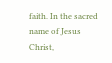faith. In the sacred name of Jesus Christ,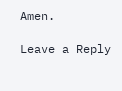Amen.

Leave a Reply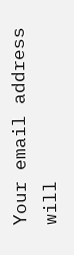Your email address will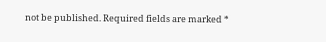not be published. Required fields are marked *